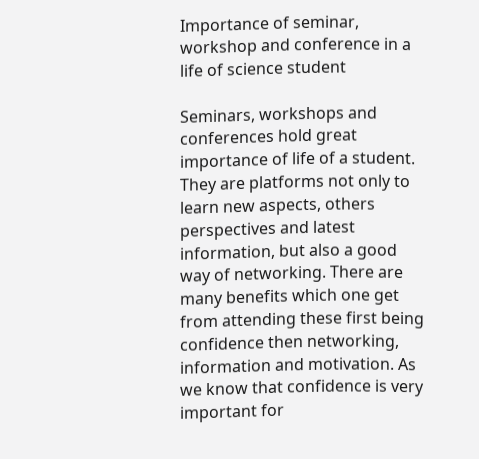Importance of seminar, workshop and conference in a life of science student

Seminars, workshops and conferences hold great importance of life of a student.  They are platforms not only to learn new aspects, others perspectives and latest information, but also a good way of networking. There are many benefits which one get from attending these first being confidence then networking, information and motivation. As we know that confidence is very important for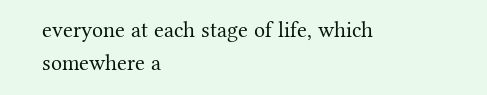everyone at each stage of life, which  somewhere a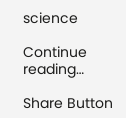science

Continue reading…

Share Button